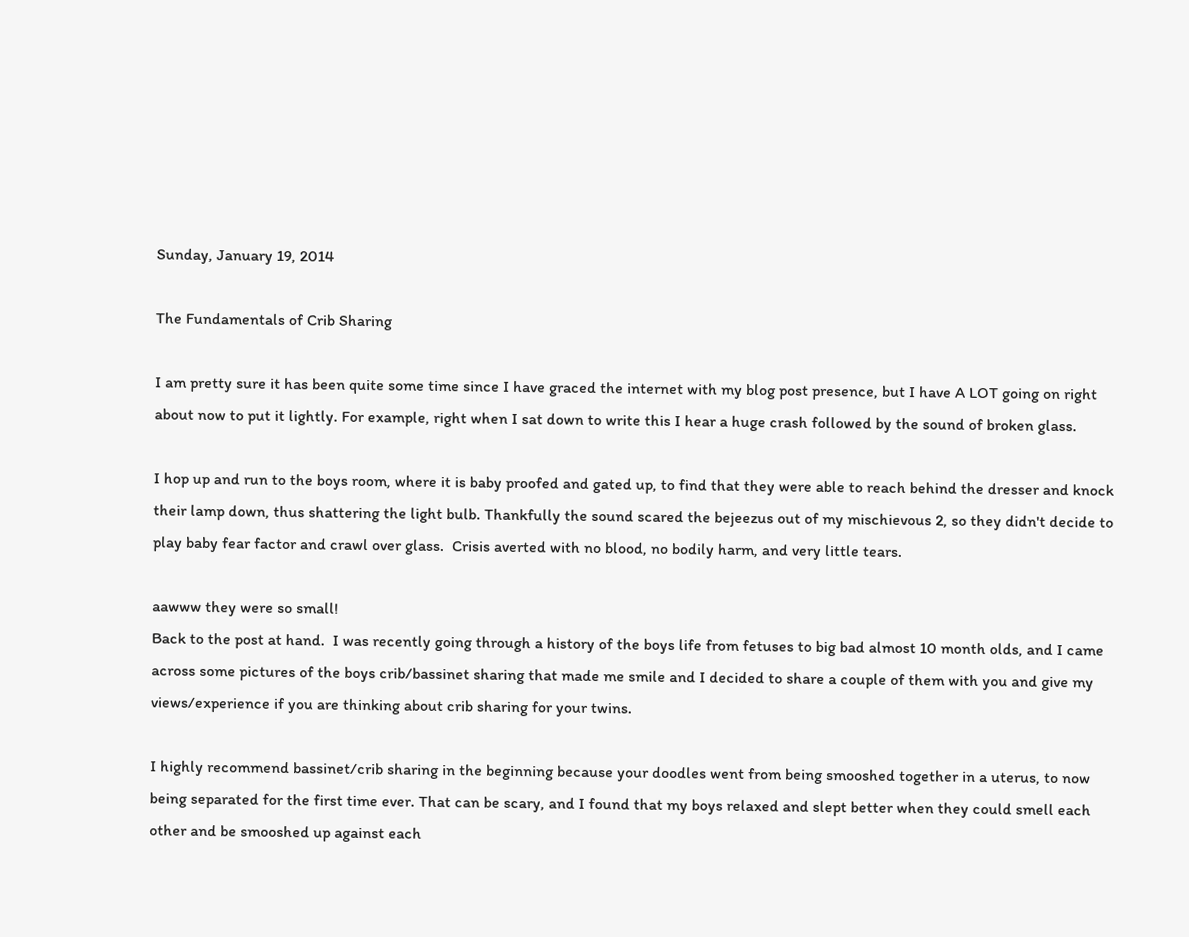Sunday, January 19, 2014

The Fundamentals of Crib Sharing

I am pretty sure it has been quite some time since I have graced the internet with my blog post presence, but I have A LOT going on right about now to put it lightly. For example, right when I sat down to write this I hear a huge crash followed by the sound of broken glass.

I hop up and run to the boys room, where it is baby proofed and gated up, to find that they were able to reach behind the dresser and knock their lamp down, thus shattering the light bulb. Thankfully the sound scared the bejeezus out of my mischievous 2, so they didn't decide to play baby fear factor and crawl over glass.  Crisis averted with no blood, no bodily harm, and very little tears.

aawww they were so small!
Back to the post at hand.  I was recently going through a history of the boys life from fetuses to big bad almost 10 month olds, and I came across some pictures of the boys crib/bassinet sharing that made me smile and I decided to share a couple of them with you and give my views/experience if you are thinking about crib sharing for your twins.

I highly recommend bassinet/crib sharing in the beginning because your doodles went from being smooshed together in a uterus, to now being separated for the first time ever. That can be scary, and I found that my boys relaxed and slept better when they could smell each other and be smooshed up against each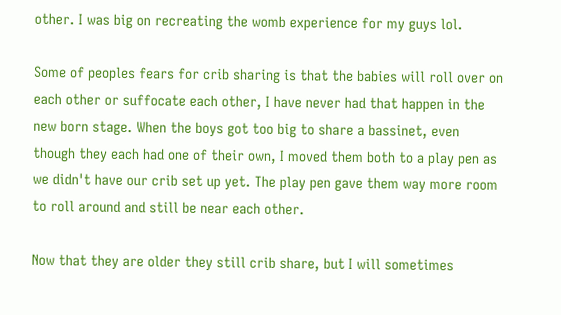other. I was big on recreating the womb experience for my guys lol.

Some of peoples fears for crib sharing is that the babies will roll over on each other or suffocate each other, I have never had that happen in the new born stage. When the boys got too big to share a bassinet, even though they each had one of their own, I moved them both to a play pen as we didn't have our crib set up yet. The play pen gave them way more room to roll around and still be near each other.

Now that they are older they still crib share, but I will sometimes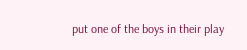put one of the boys in their play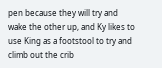pen because they will try and wake the other up, and Ky likes to use King as a footstool to try and climb out the crib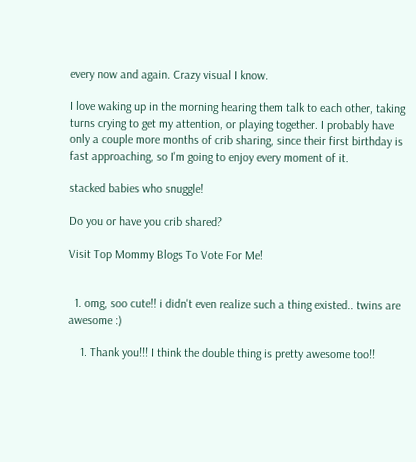every now and again. Crazy visual I know.

I love waking up in the morning hearing them talk to each other, taking turns crying to get my attention, or playing together. I probably have only a couple more months of crib sharing, since their first birthday is fast approaching, so I'm going to enjoy every moment of it.

stacked babies who snuggle!

Do you or have you crib shared?

Visit Top Mommy Blogs To Vote For Me!


  1. omg, soo cute!! i didn't even realize such a thing existed.. twins are awesome :)

    1. Thank you!!! I think the double thing is pretty awesome too!!